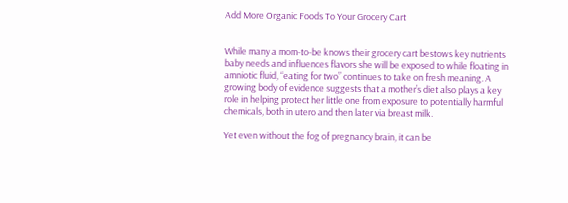Add More Organic Foods To Your Grocery Cart


While many a mom-to-be knows their grocery cart bestows key nutrients baby needs and influences flavors she will be exposed to while floating in amniotic fluid, “eating for two” continues to take on fresh meaning. A growing body of evidence suggests that a mother’s diet also plays a key role in helping protect her little one from exposure to potentially harmful chemicals, both in utero and then later via breast milk.

Yet even without the fog of pregnancy brain, it can be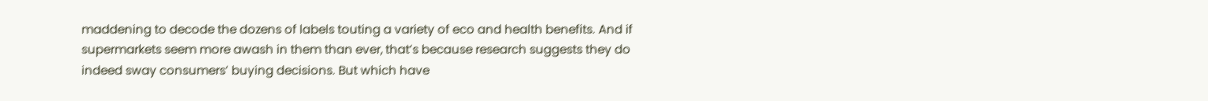maddening to decode the dozens of labels touting a variety of eco and health benefits. And if supermarkets seem more awash in them than ever, that’s because research suggests they do indeed sway consumers’ buying decisions. But which have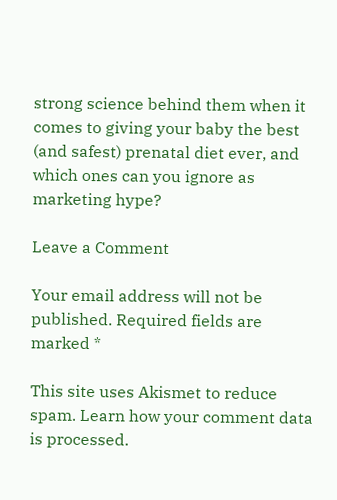strong science behind them when it comes to giving your baby the best (and safest) prenatal diet ever, and which ones can you ignore as marketing hype?

Leave a Comment

Your email address will not be published. Required fields are marked *

This site uses Akismet to reduce spam. Learn how your comment data is processed.